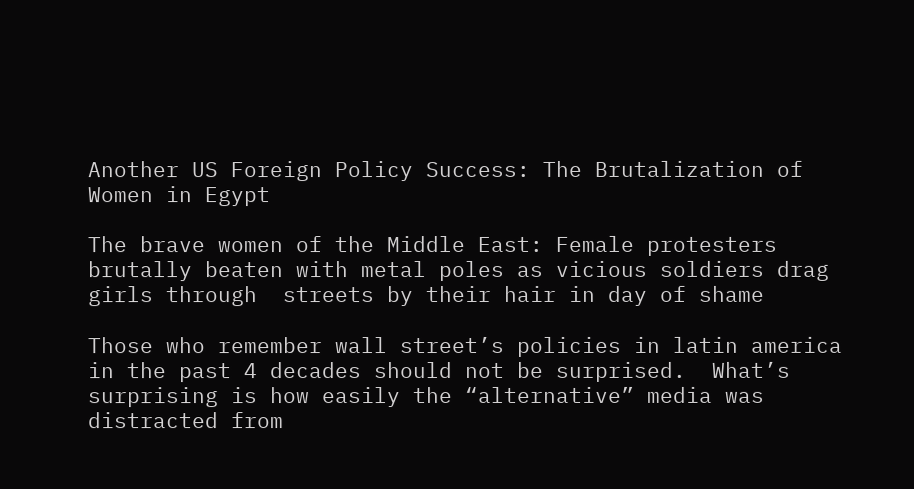Another US Foreign Policy Success: The Brutalization of Women in Egypt

The brave women of the Middle East: Female protesters brutally beaten with metal poles as vicious soldiers drag girls through  streets by their hair in day of shame

Those who remember wall street’s policies in latin america in the past 4 decades should not be surprised.  What’s surprising is how easily the “alternative” media was distracted from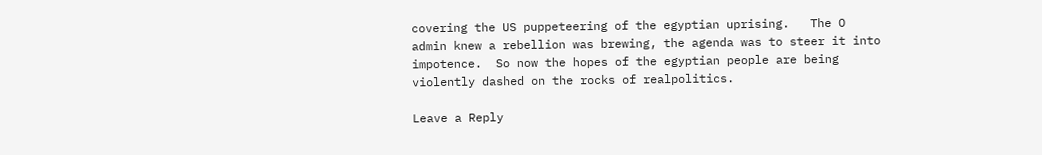covering the US puppeteering of the egyptian uprising.   The O admin knew a rebellion was brewing, the agenda was to steer it into impotence.  So now the hopes of the egyptian people are being violently dashed on the rocks of realpolitics.

Leave a Reply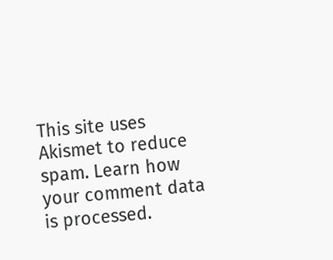This site uses Akismet to reduce spam. Learn how your comment data is processed.